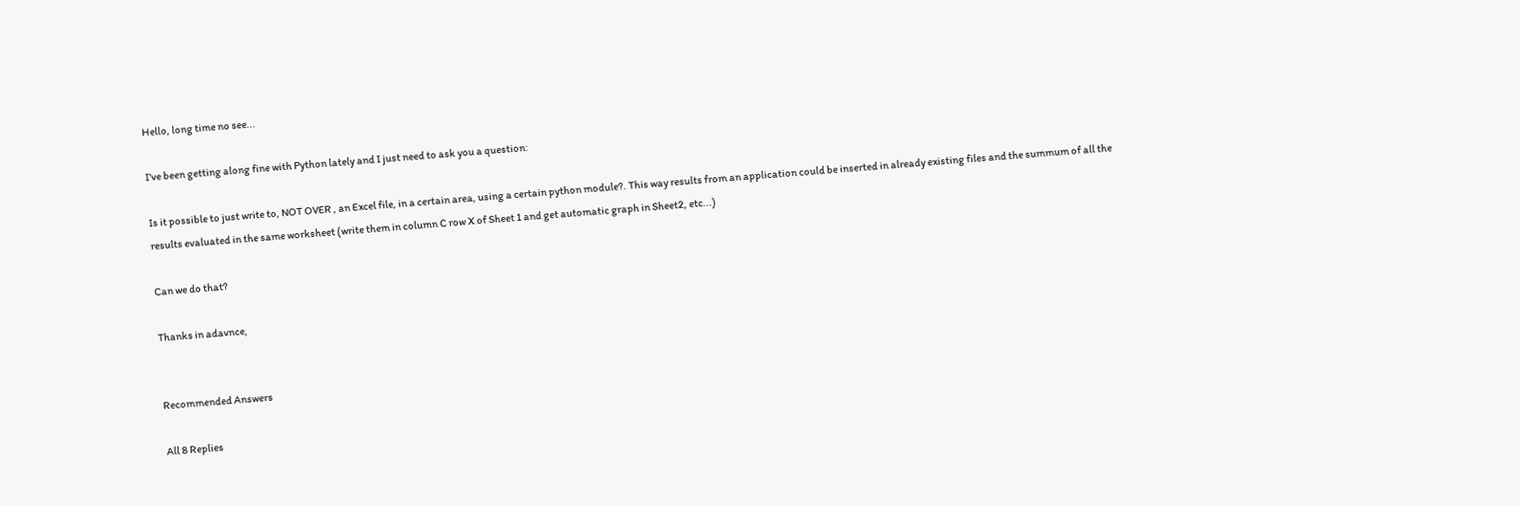Hello, long time no see...

I've been getting along fine with Python lately and I just need to ask you a question:

Is it possible to just write to, NOT OVER , an Excel file, in a certain area, using a certain python module?. This way results from an application could be inserted in already existing files and the summum of all the results evaluated in the same worksheet (write them in column C row X of Sheet 1 and get automatic graph in Sheet2, etc...)

Can we do that?

Thanks in adavnce,


Recommended Answers

All 8 Replies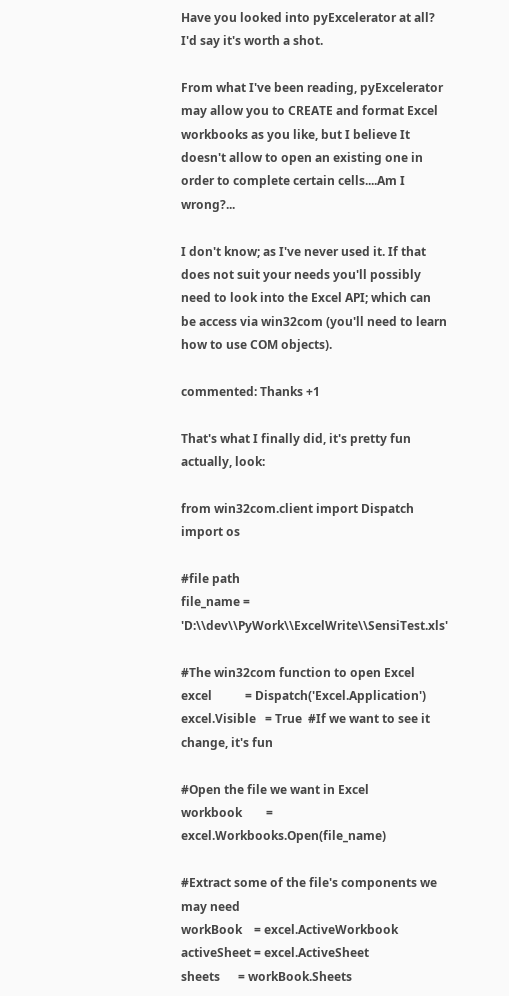Have you looked into pyExcelerator at all? I'd say it's worth a shot.

From what I've been reading, pyExcelerator may allow you to CREATE and format Excel workbooks as you like, but I believe It doesn't allow to open an existing one in order to complete certain cells....Am I wrong?...

I don't know; as I've never used it. If that does not suit your needs you'll possibly need to look into the Excel API; which can be access via win32com (you'll need to learn how to use COM objects).

commented: Thanks +1

That's what I finally did, it's pretty fun actually, look:

from win32com.client import Dispatch
import os

#file path
file_name = 'D:\\dev\\PyWork\\ExcelWrite\\SensiTest.xls'

#The win32com function to open Excel
excel           = Dispatch('Excel.Application')
excel.Visible   = True  #If we want to see it change, it's fun

#Open the file we want in Excel
workbook        = excel.Workbooks.Open(file_name)

#Extract some of the file's components we may need
workBook    = excel.ActiveWorkbook
activeSheet = excel.ActiveSheet
sheets      = workBook.Sheets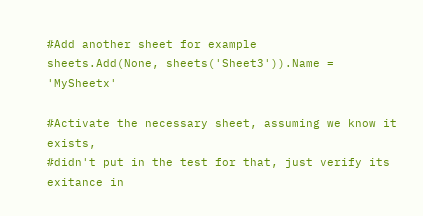#Add another sheet for example
sheets.Add(None, sheets('Sheet3')).Name = 'MySheetx'

#Activate the necessary sheet, assuming we know it exists,
#didn't put in the test for that, just verify its exitance in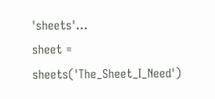'sheets'...
sheet = sheets('The_Sheet_I_Need')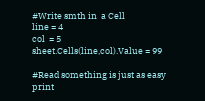#Write smth in  a Cell
line = 4
col  = 5
sheet.Cells(line,col).Value = 99

#Read something is just as easy
print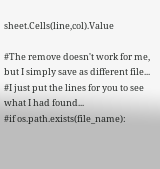sheet.Cells(line,col).Value

#The remove doesn't work for me, but I simply save as different file...
#I just put the lines for you to see what I had found...
#if os.path.exists(file_name):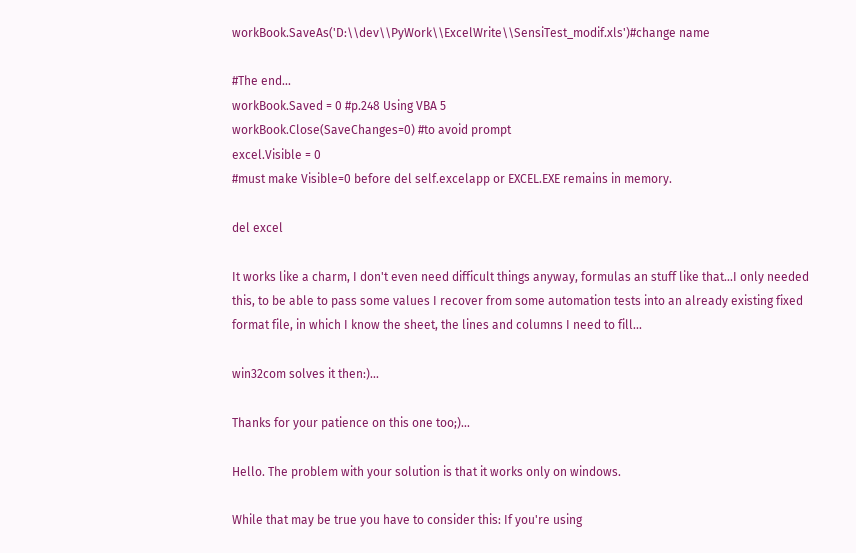workBook.SaveAs('D:\\dev\\PyWork\\ExcelWrite\\SensiTest_modif.xls')#change name

#The end...
workBook.Saved = 0 #p.248 Using VBA 5
workBook.Close(SaveChanges=0) #to avoid prompt
excel.Visible = 0
#must make Visible=0 before del self.excelapp or EXCEL.EXE remains in memory.

del excel

It works like a charm, I don't even need difficult things anyway, formulas an stuff like that...I only needed this, to be able to pass some values I recover from some automation tests into an already existing fixed format file, in which I know the sheet, the lines and columns I need to fill...

win32com solves it then:)...

Thanks for your patience on this one too;)...

Hello. The problem with your solution is that it works only on windows.

While that may be true you have to consider this: If you're using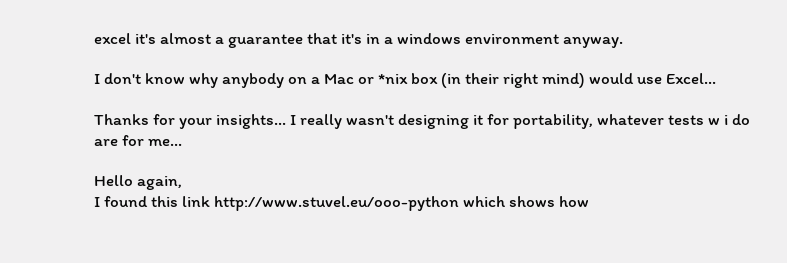excel it's almost a guarantee that it's in a windows environment anyway.

I don't know why anybody on a Mac or *nix box (in their right mind) would use Excel...

Thanks for your insights... I really wasn't designing it for portability, whatever tests w i do are for me...

Hello again,
I found this link http://www.stuvel.eu/ooo-python which shows how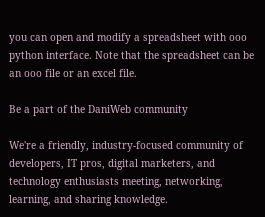you can open and modify a spreadsheet with ooo python interface. Note that the spreadsheet can be an ooo file or an excel file.

Be a part of the DaniWeb community

We're a friendly, industry-focused community of developers, IT pros, digital marketers, and technology enthusiasts meeting, networking, learning, and sharing knowledge.